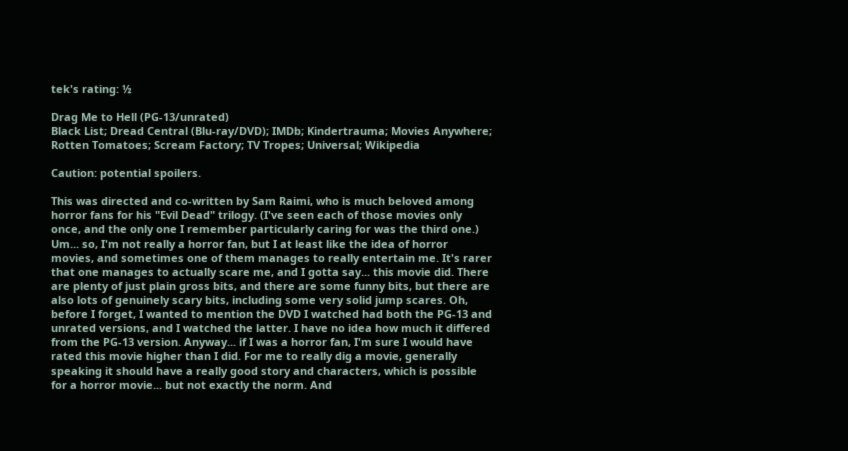tek's rating: ½

Drag Me to Hell (PG-13/unrated)
Black List; Dread Central (Blu-ray/DVD); IMDb; Kindertrauma; Movies Anywhere; Rotten Tomatoes; Scream Factory; TV Tropes; Universal; Wikipedia

Caution: potential spoilers.

This was directed and co-written by Sam Raimi, who is much beloved among horror fans for his "Evil Dead" trilogy. (I've seen each of those movies only once, and the only one I remember particularly caring for was the third one.) Um... so, I'm not really a horror fan, but I at least like the idea of horror movies, and sometimes one of them manages to really entertain me. It's rarer that one manages to actually scare me, and I gotta say... this movie did. There are plenty of just plain gross bits, and there are some funny bits, but there are also lots of genuinely scary bits, including some very solid jump scares. Oh, before I forget, I wanted to mention the DVD I watched had both the PG-13 and unrated versions, and I watched the latter. I have no idea how much it differed from the PG-13 version. Anyway... if I was a horror fan, I'm sure I would have rated this movie higher than I did. For me to really dig a movie, generally speaking it should have a really good story and characters, which is possible for a horror movie... but not exactly the norm. And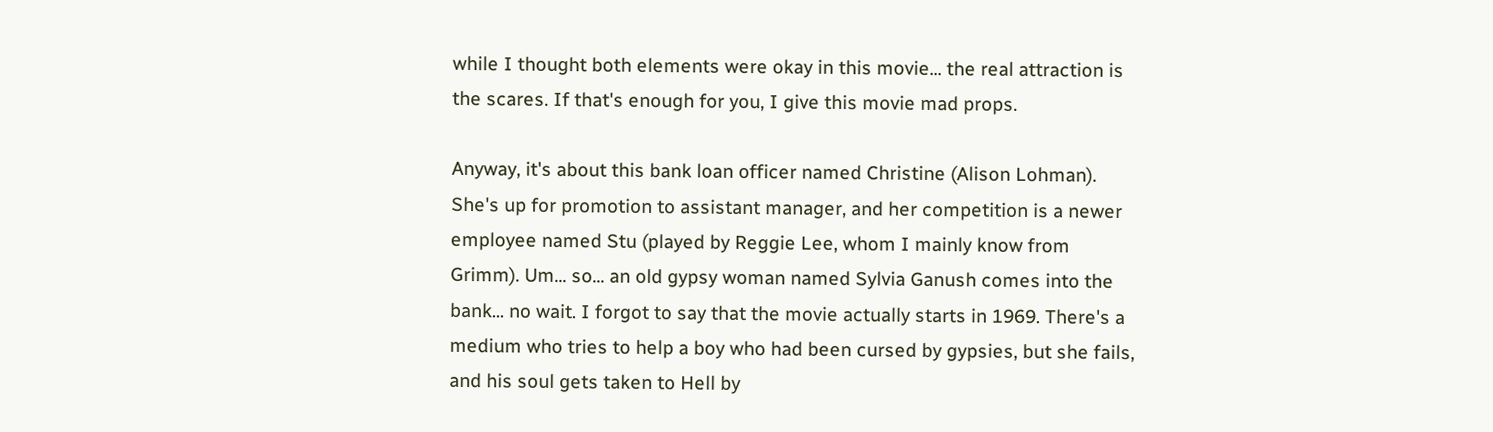while I thought both elements were okay in this movie... the real attraction is the scares. If that's enough for you, I give this movie mad props.

Anyway, it's about this bank loan officer named Christine (Alison Lohman). She's up for promotion to assistant manager, and her competition is a newer employee named Stu (played by Reggie Lee, whom I mainly know from Grimm). Um... so... an old gypsy woman named Sylvia Ganush comes into the bank... no wait. I forgot to say that the movie actually starts in 1969. There's a medium who tries to help a boy who had been cursed by gypsies, but she fails, and his soul gets taken to Hell by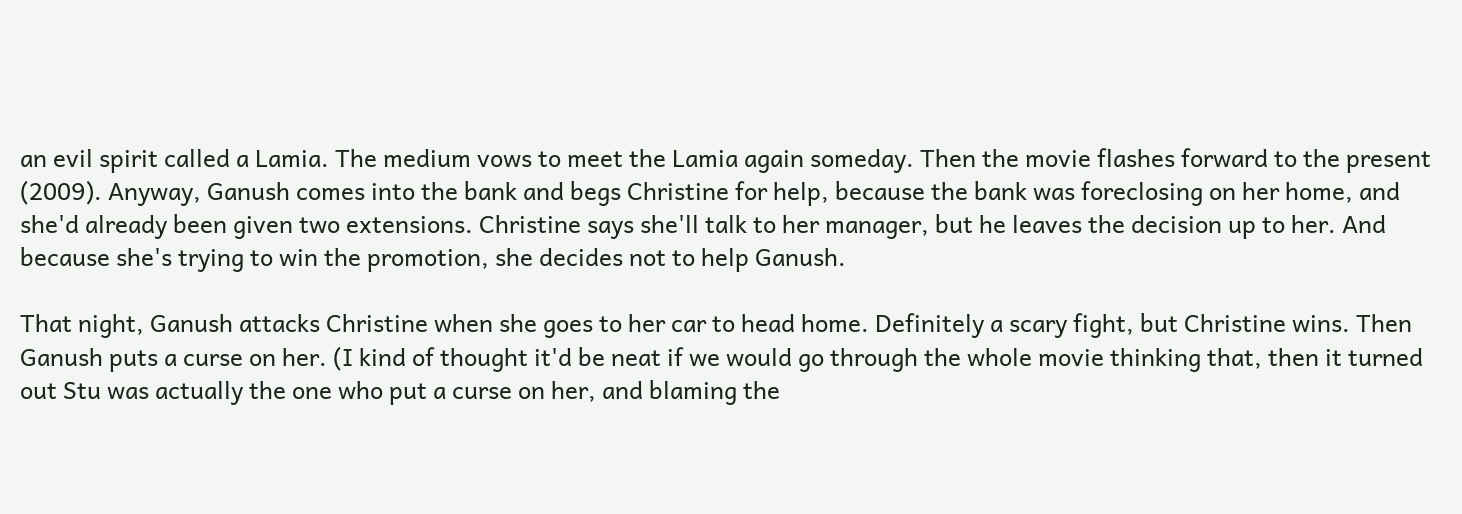an evil spirit called a Lamia. The medium vows to meet the Lamia again someday. Then the movie flashes forward to the present (2009). Anyway, Ganush comes into the bank and begs Christine for help, because the bank was foreclosing on her home, and she'd already been given two extensions. Christine says she'll talk to her manager, but he leaves the decision up to her. And because she's trying to win the promotion, she decides not to help Ganush.

That night, Ganush attacks Christine when she goes to her car to head home. Definitely a scary fight, but Christine wins. Then Ganush puts a curse on her. (I kind of thought it'd be neat if we would go through the whole movie thinking that, then it turned out Stu was actually the one who put a curse on her, and blaming the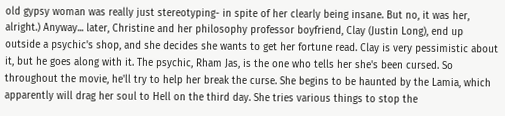old gypsy woman was really just stereotyping- in spite of her clearly being insane. But no, it was her, alright.) Anyway... later, Christine and her philosophy professor boyfriend, Clay (Justin Long), end up outside a psychic's shop, and she decides she wants to get her fortune read. Clay is very pessimistic about it, but he goes along with it. The psychic, Rham Jas, is the one who tells her she's been cursed. So throughout the movie, he'll try to help her break the curse. She begins to be haunted by the Lamia, which apparently will drag her soul to Hell on the third day. She tries various things to stop the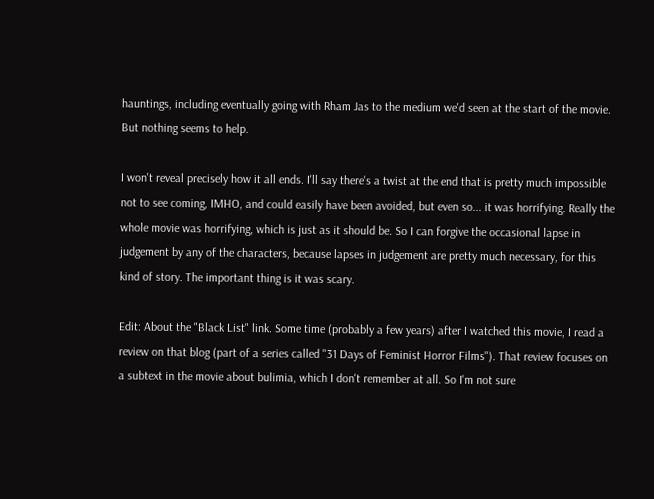hauntings, including eventually going with Rham Jas to the medium we'd seen at the start of the movie. But nothing seems to help.

I won't reveal precisely how it all ends. I'll say there's a twist at the end that is pretty much impossible not to see coming, IMHO, and could easily have been avoided, but even so... it was horrifying. Really the whole movie was horrifying, which is just as it should be. So I can forgive the occasional lapse in judgement by any of the characters, because lapses in judgement are pretty much necessary, for this kind of story. The important thing is it was scary.

Edit: About the "Black List" link. Some time (probably a few years) after I watched this movie, I read a review on that blog (part of a series called "31 Days of Feminist Horror Films"). That review focuses on a subtext in the movie about bulimia, which I don't remember at all. So I'm not sure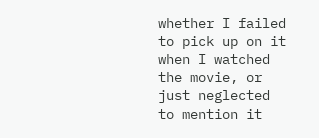whether I failed to pick up on it when I watched the movie, or just neglected to mention it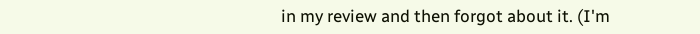in my review and then forgot about it. (I'm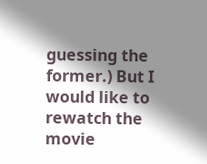guessing the former.) But I would like to rewatch the movie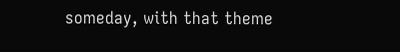someday, with that theme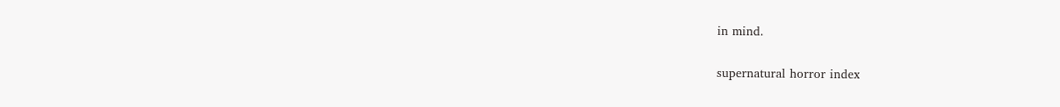in mind.

supernatural horror index